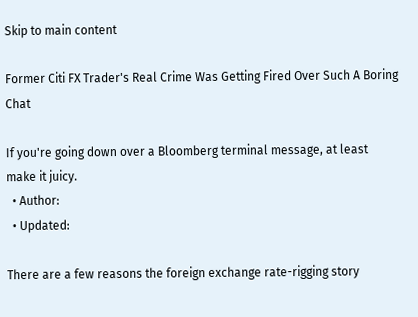Skip to main content

Former Citi FX Trader's Real Crime Was Getting Fired Over Such A Boring Chat

If you're going down over a Bloomberg terminal message, at least make it juicy.
  • Author:
  • Updated:

There are a few reasons the foreign exchange rate-rigging story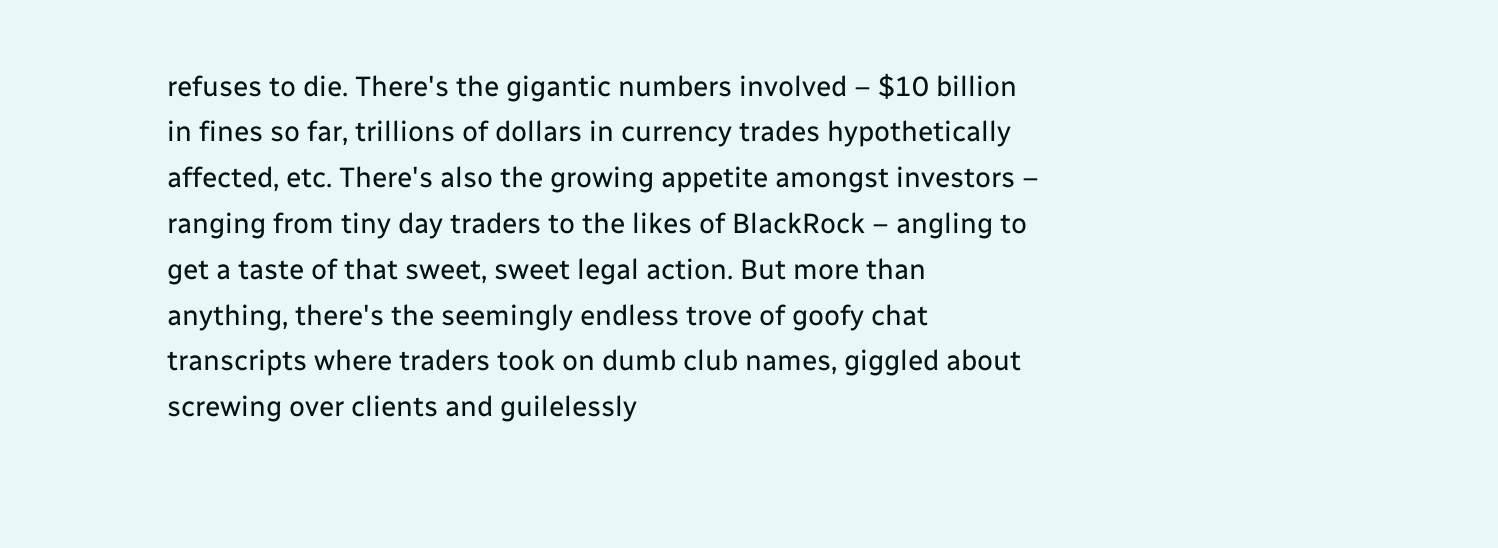refuses to die. There's the gigantic numbers involved – $10 billion in fines so far, trillions of dollars in currency trades hypothetically affected, etc. There's also the growing appetite amongst investors – ranging from tiny day traders to the likes of BlackRock – angling to get a taste of that sweet, sweet legal action. But more than anything, there's the seemingly endless trove of goofy chat transcripts where traders took on dumb club names, giggled about screwing over clients and guilelessly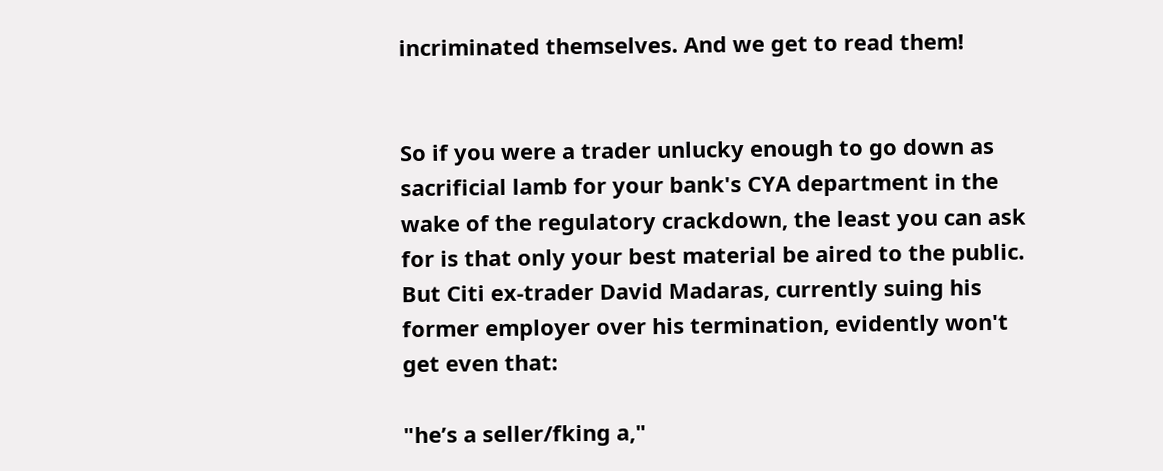incriminated themselves. And we get to read them!


So if you were a trader unlucky enough to go down as sacrificial lamb for your bank's CYA department in the wake of the regulatory crackdown, the least you can ask for is that only your best material be aired to the public. But Citi ex-trader David Madaras, currently suing his former employer over his termination, evidently won't get even that:

"he’s a seller/fking a,"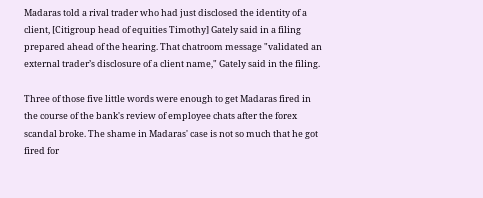Madaras told a rival trader who had just disclosed the identity of a client, [Citigroup head of equities Timothy] Gately said in a filing prepared ahead of the hearing. That chatroom message "validated an external trader’s disclosure of a client name," Gately said in the filing.

Three of those five little words were enough to get Madaras fired in the course of the bank's review of employee chats after the forex scandal broke. The shame in Madaras' case is not so much that he got fired for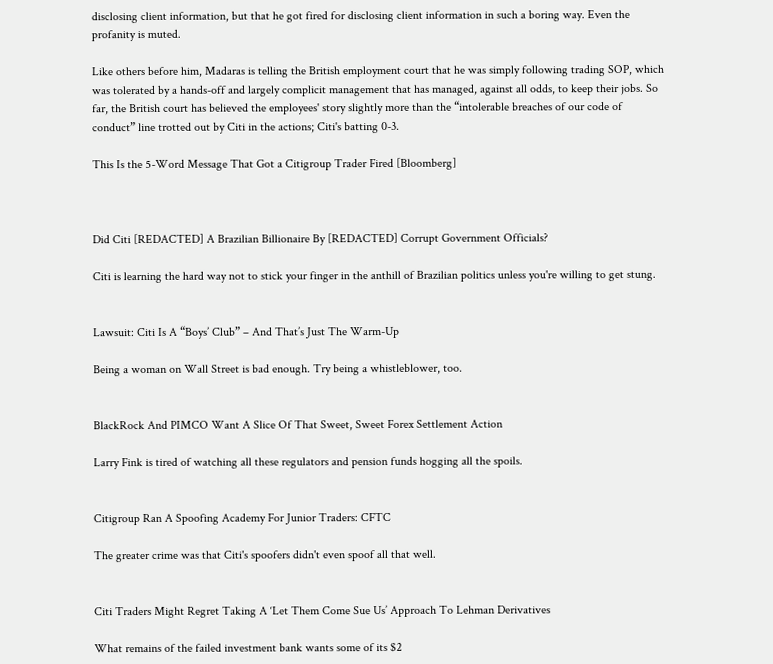disclosing client information, but that he got fired for disclosing client information in such a boring way. Even the profanity is muted.

Like others before him, Madaras is telling the British employment court that he was simply following trading SOP, which was tolerated by a hands-off and largely complicit management that has managed, against all odds, to keep their jobs. So far, the British court has believed the employees' story slightly more than the “intolerable breaches of our code of conduct” line trotted out by Citi in the actions; Citi's batting 0-3.

This Is the 5-Word Message That Got a Citigroup Trader Fired [Bloomberg]



Did Citi [REDACTED] A Brazilian Billionaire By [REDACTED] Corrupt Government Officials?

Citi is learning the hard way not to stick your finger in the anthill of Brazilian politics unless you're willing to get stung.


Lawsuit: Citi Is A “Boys’ Club” – And That’s Just The Warm-Up

Being a woman on Wall Street is bad enough. Try being a whistleblower, too.


BlackRock And PIMCO Want A Slice Of That Sweet, Sweet Forex Settlement Action

Larry Fink is tired of watching all these regulators and pension funds hogging all the spoils.


Citigroup Ran A Spoofing Academy For Junior Traders: CFTC

The greater crime was that Citi's spoofers didn't even spoof all that well.


Citi Traders Might Regret Taking A ‘Let Them Come Sue Us’ Approach To Lehman Derivatives

What remains of the failed investment bank wants some of its $2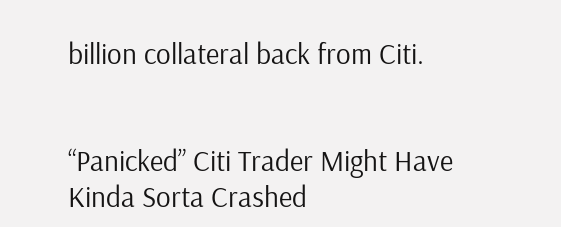billion collateral back from Citi.


“Panicked” Citi Trader Might Have Kinda Sorta Crashed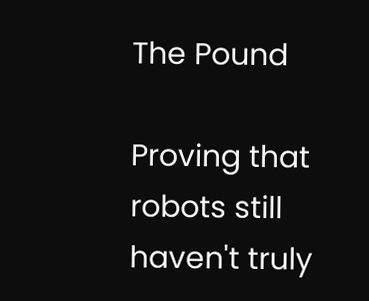The Pound

Proving that robots still haven't truly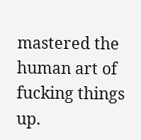mastered the human art of fucking things up.